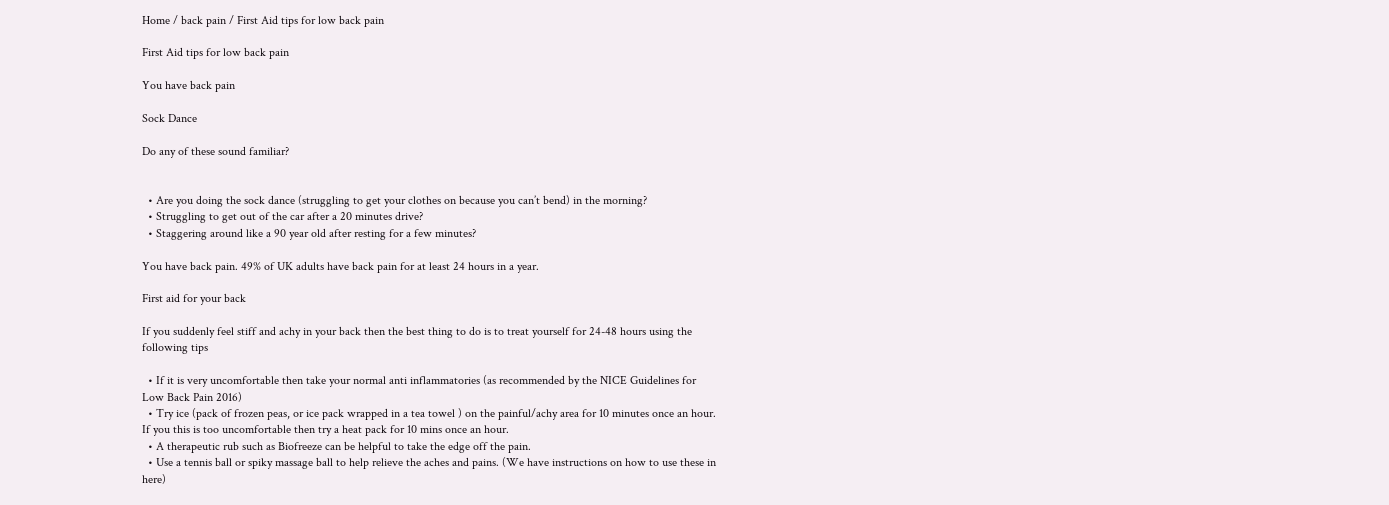Home / back pain / First Aid tips for low back pain

First Aid tips for low back pain

You have back pain

Sock Dance

Do any of these sound familiar?


  • Are you doing the sock dance (struggling to get your clothes on because you can’t bend) in the morning?
  • Struggling to get out of the car after a 20 minutes drive?
  • Staggering around like a 90 year old after resting for a few minutes?

You have back pain. 49% of UK adults have back pain for at least 24 hours in a year.

First aid for your back

If you suddenly feel stiff and achy in your back then the best thing to do is to treat yourself for 24-48 hours using the following tips

  • If it is very uncomfortable then take your normal anti inflammatories (as recommended by the NICE Guidelines for Low Back Pain 2016)
  • Try ice (pack of frozen peas, or ice pack wrapped in a tea towel ) on the painful/achy area for 10 minutes once an hour. If you this is too uncomfortable then try a heat pack for 10 mins once an hour.
  • A therapeutic rub such as Biofreeze can be helpful to take the edge off the pain.
  • Use a tennis ball or spiky massage ball to help relieve the aches and pains. (We have instructions on how to use these in here)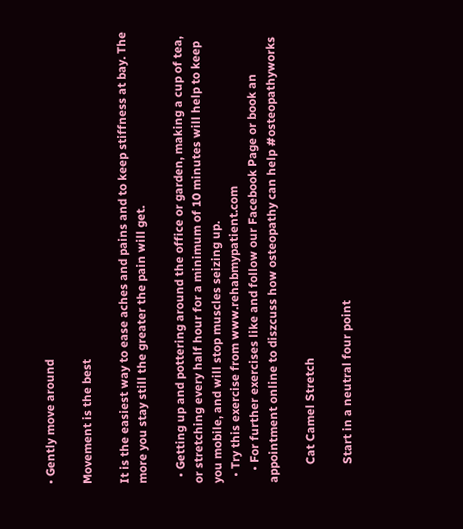• Gently move around

Movement is the best

It is the easiest way to ease aches and pains and to keep stiffness at bay. The more you stay still the greater the pain will get.

  • Getting up and pottering around the office or garden, making a cup of tea, or stretching every half hour for a minimum of 10 minutes will help to keep you mobile, and will stop muscles seizing up.
  • Try this exercise from www.rehabmypatient.com
    • For further exercises like and follow our Facebook Page or book an appointment online to diszcuss how osteopathy can help #osteopathyworks

      Cat Camel Stretch

      Start in a neutral four point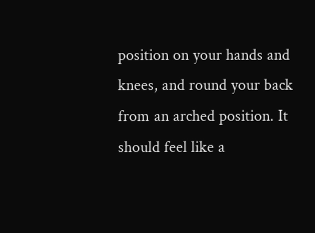position on your hands and knees, and round your back from an arched position. It should feel like a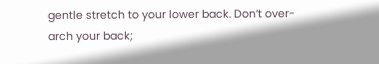gentle stretch to your lower back. Don’t over-arch your back;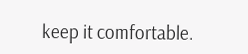keep it comfortable.